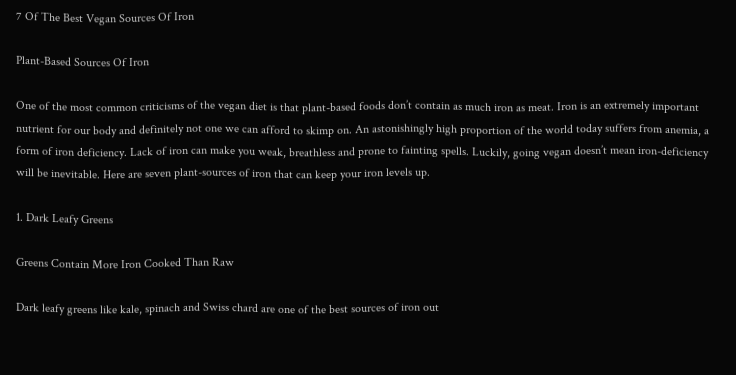7 Of The Best Vegan Sources Of Iron

Plant-Based Sources Of Iron

One of the most common criticisms of the vegan diet is that plant-based foods don’t contain as much iron as meat. Iron is an extremely important nutrient for our body and definitely not one we can afford to skimp on. An astonishingly high proportion of the world today suffers from anemia, a form of iron deficiency. Lack of iron can make you weak, breathless and prone to fainting spells. Luckily, going vegan doesn’t mean iron-deficiency will be inevitable. Here are seven plant-sources of iron that can keep your iron levels up.

1. Dark Leafy Greens

Greens Contain More Iron Cooked Than Raw

Dark leafy greens like kale, spinach and Swiss chard are one of the best sources of iron out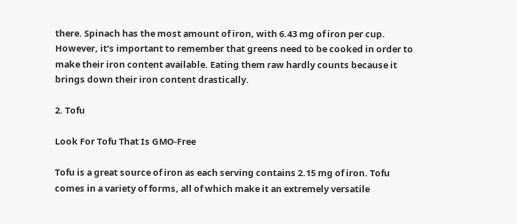there. Spinach has the most amount of iron, with 6.43 mg of iron per cup. However, it’s important to remember that greens need to be cooked in order to make their iron content available. Eating them raw hardly counts because it brings down their iron content drastically.

2. Tofu

Look For Tofu That Is GMO-Free

Tofu is a great source of iron as each serving contains 2.15 mg of iron. Tofu comes in a variety of forms, all of which make it an extremely versatile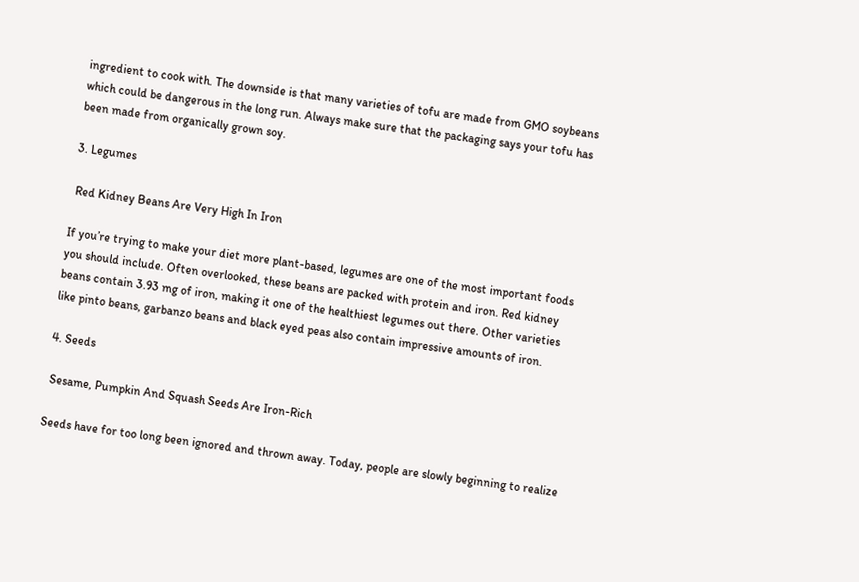ingredient to cook with. The downside is that many varieties of tofu are made from GMO soybeans which could be dangerous in the long run. Always make sure that the packaging says your tofu has been made from organically grown soy.

3. Legumes

 Red Kidney Beans Are Very High In Iron

If you’re trying to make your diet more plant-based, legumes are one of the most important foods you should include. Often overlooked, these beans are packed with protein and iron. Red kidney beans contain 3.93 mg of iron, making it one of the healthiest legumes out there. Other varieties like pinto beans, garbanzo beans and black eyed peas also contain impressive amounts of iron.

4. Seeds

 Sesame, Pumpkin And Squash Seeds Are Iron-Rich

Seeds have for too long been ignored and thrown away. Today, people are slowly beginning to realize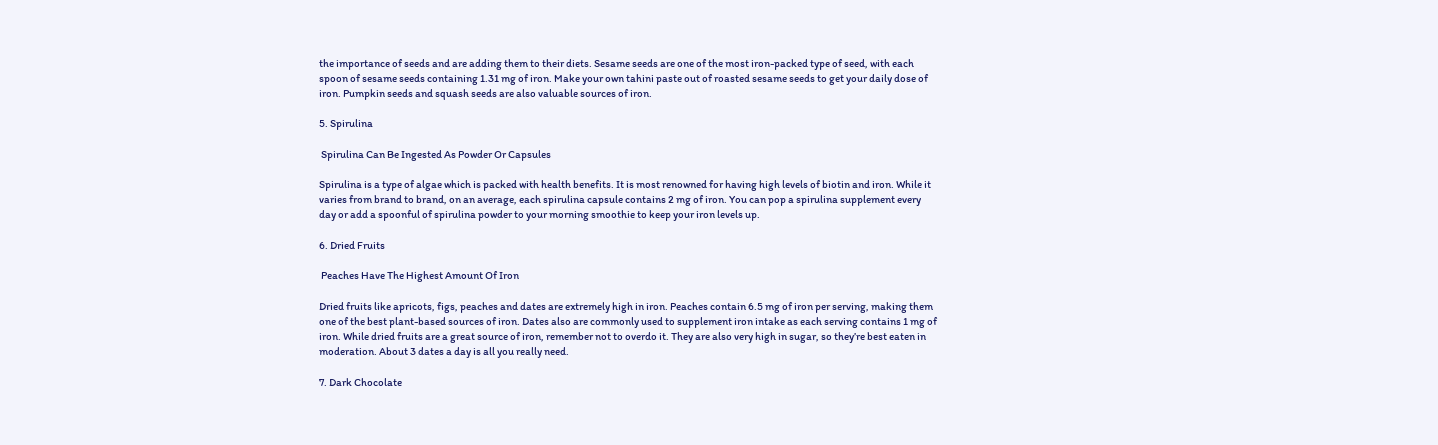the importance of seeds and are adding them to their diets. Sesame seeds are one of the most iron-packed type of seed, with each spoon of sesame seeds containing 1.31 mg of iron. Make your own tahini paste out of roasted sesame seeds to get your daily dose of iron. Pumpkin seeds and squash seeds are also valuable sources of iron.

5. Spirulina

 Spirulina Can Be Ingested As Powder Or Capsules

Spirulina is a type of algae which is packed with health benefits. It is most renowned for having high levels of biotin and iron. While it varies from brand to brand, on an average, each spirulina capsule contains 2 mg of iron. You can pop a spirulina supplement every day or add a spoonful of spirulina powder to your morning smoothie to keep your iron levels up.

6. Dried Fruits

 Peaches Have The Highest Amount Of Iron

Dried fruits like apricots, figs, peaches and dates are extremely high in iron. Peaches contain 6.5 mg of iron per serving, making them one of the best plant-based sources of iron. Dates also are commonly used to supplement iron intake as each serving contains 1 mg of iron. While dried fruits are a great source of iron, remember not to overdo it. They are also very high in sugar, so they’re best eaten in moderation. About 3 dates a day is all you really need.

7. Dark Chocolate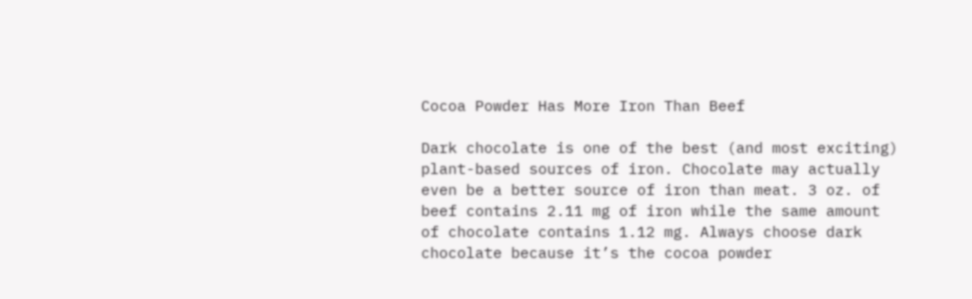Cocoa Powder Has More Iron Than Beef

Dark chocolate is one of the best (and most exciting) plant-based sources of iron. Chocolate may actually even be a better source of iron than meat. 3 oz. of beef contains 2.11 mg of iron while the same amount of chocolate contains 1.12 mg. Always choose dark chocolate because it’s the cocoa powder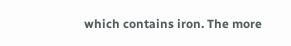which contains iron. The more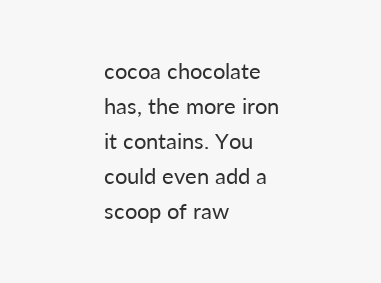cocoa chocolate has, the more iron it contains. You could even add a scoop of raw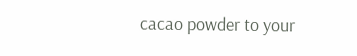cacao powder to your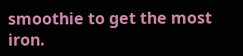smoothie to get the most iron.